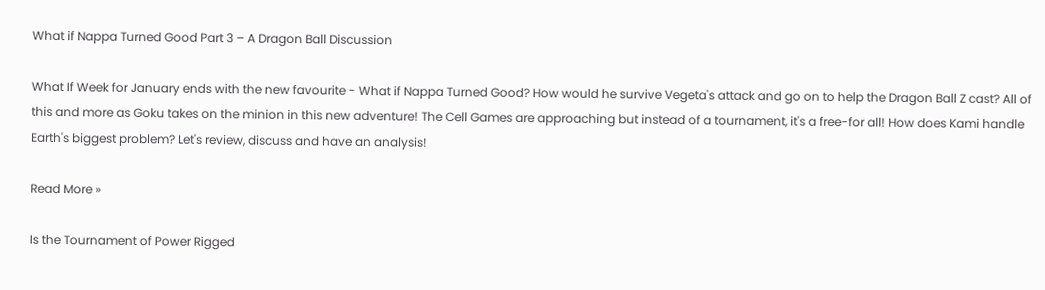What if Nappa Turned Good Part 3 – A Dragon Ball Discussion

What If Week for January ends with the new favourite - What if Nappa Turned Good? How would he survive Vegeta's attack and go on to help the Dragon Ball Z cast? All of this and more as Goku takes on the minion in this new adventure! The Cell Games are approaching but instead of a tournament, it's a free-for all! How does Kami handle Earth's biggest problem? Let's review, discuss and have an analysis!

Read More »

Is the Tournament of Power Rigged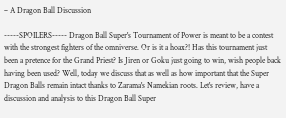– A Dragon Ball Discussion

-----SPOILERS----- Dragon Ball Super's Tournament of Power is meant to be a contest with the strongest fighters of the omniverse. Or is it a hoax?! Has this tournament just been a pretence for the Grand Priest? Is Jiren or Goku just going to win, wish people back having been used? Well, today we discuss that as well as how important that the Super Dragon Balls remain intact thanks to Zarama's Namekian roots. Let's review, have a discussion and analysis to this Dragon Ball Super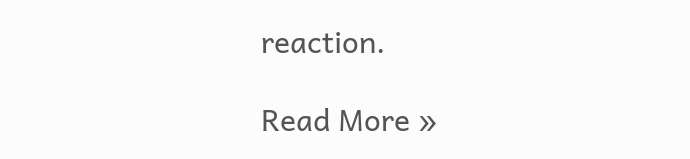reaction.

Read More »